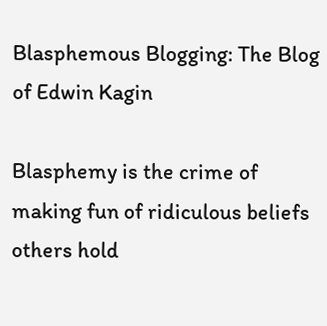Blasphemous Blogging: The Blog of Edwin Kagin

Blasphemy is the crime of making fun of ridiculous beliefs others hold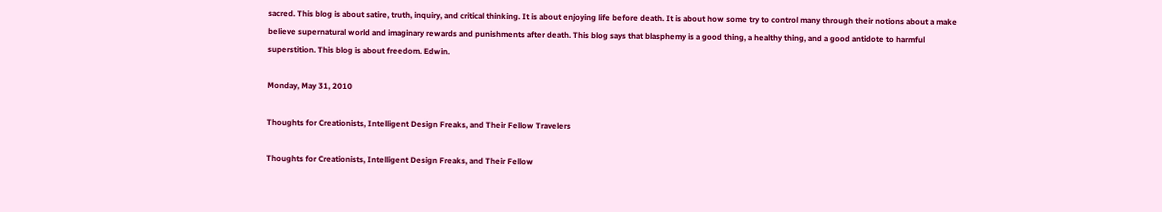sacred. This blog is about satire, truth, inquiry, and critical thinking. It is about enjoying life before death. It is about how some try to control many through their notions about a make believe supernatural world and imaginary rewards and punishments after death. This blog says that blasphemy is a good thing, a healthy thing, and a good antidote to harmful superstition. This blog is about freedom. Edwin.

Monday, May 31, 2010

Thoughts for Creationists, Intelligent Design Freaks, and Their Fellow Travelers

Thoughts for Creationists, Intelligent Design Freaks, and Their Fellow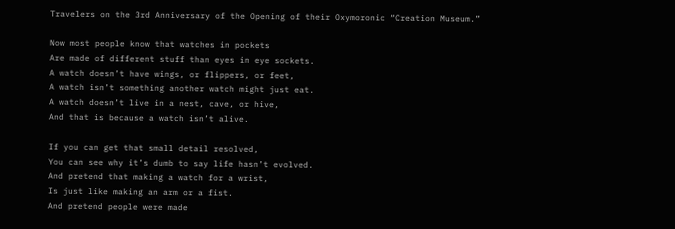Travelers on the 3rd Anniversary of the Opening of their Oxymoronic “Creation Museum.”

Now most people know that watches in pockets
Are made of different stuff than eyes in eye sockets.
A watch doesn’t have wings, or flippers, or feet,
A watch isn’t something another watch might just eat.
A watch doesn’t live in a nest, cave, or hive,
And that is because a watch isn’t alive.

If you can get that small detail resolved,
You can see why it’s dumb to say life hasn’t evolved.
And pretend that making a watch for a wrist,
Is just like making an arm or a fist.
And pretend people were made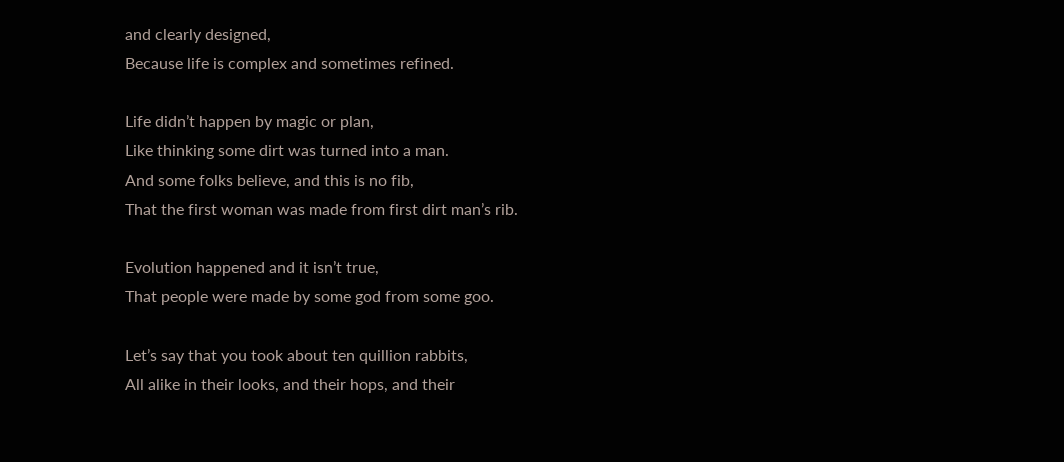and clearly designed,
Because life is complex and sometimes refined.

Life didn’t happen by magic or plan,
Like thinking some dirt was turned into a man.
And some folks believe, and this is no fib,
That the first woman was made from first dirt man’s rib.

Evolution happened and it isn’t true,
That people were made by some god from some goo.

Let’s say that you took about ten quillion rabbits,
All alike in their looks, and their hops, and their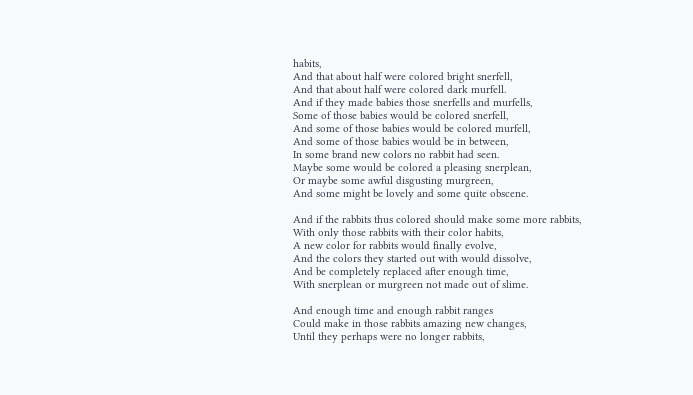habits,
And that about half were colored bright snerfell,
And that about half were colored dark murfell.
And if they made babies those snerfells and murfells,
Some of those babies would be colored snerfell,
And some of those babies would be colored murfell,
And some of those babies would be in between,
In some brand new colors no rabbit had seen.
Maybe some would be colored a pleasing snerplean,
Or maybe some awful disgusting murgreen,
And some might be lovely and some quite obscene.

And if the rabbits thus colored should make some more rabbits,
With only those rabbits with their color habits,
A new color for rabbits would finally evolve,
And the colors they started out with would dissolve,
And be completely replaced after enough time,
With snerplean or murgreen not made out of slime.

And enough time and enough rabbit ranges
Could make in those rabbits amazing new changes,
Until they perhaps were no longer rabbits,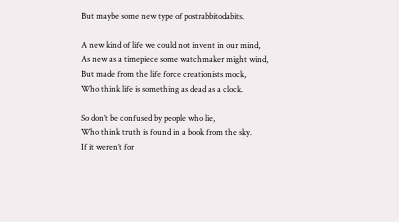But maybe some new type of postrabbitodabits.

A new kind of life we could not invent in our mind,
As new as a timepiece some watchmaker might wind,
But made from the life force creationists mock,
Who think life is something as dead as a clock.

So don’t be confused by people who lie,
Who think truth is found in a book from the sky.
If it weren’t for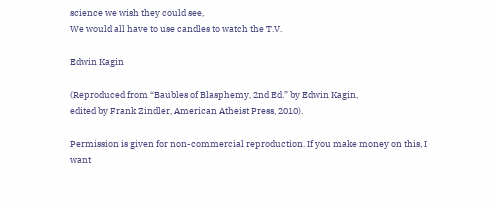science we wish they could see,
We would all have to use candles to watch the T.V.

Edwin Kagin

(Reproduced from “Baubles of Blasphemy, 2nd Ed.” by Edwin Kagin,
edited by Frank Zindler, American Atheist Press, 2010).

Permission is given for non-commercial reproduction. If you make money on this, I want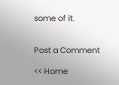some of it.


Post a Comment

<< Home